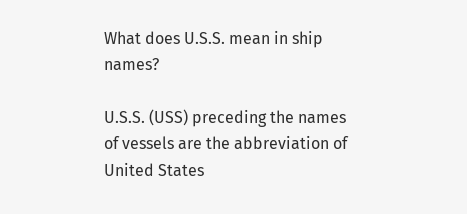What does U.S.S. mean in ship names?

U.S.S. (USS) preceding the names of vessels are the abbreviation of United States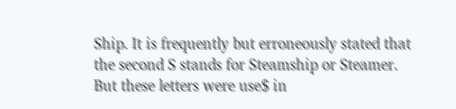Ship. It is frequently but erroneously stated that the second S stands for Steamship or Steamer. But these letters were use$ in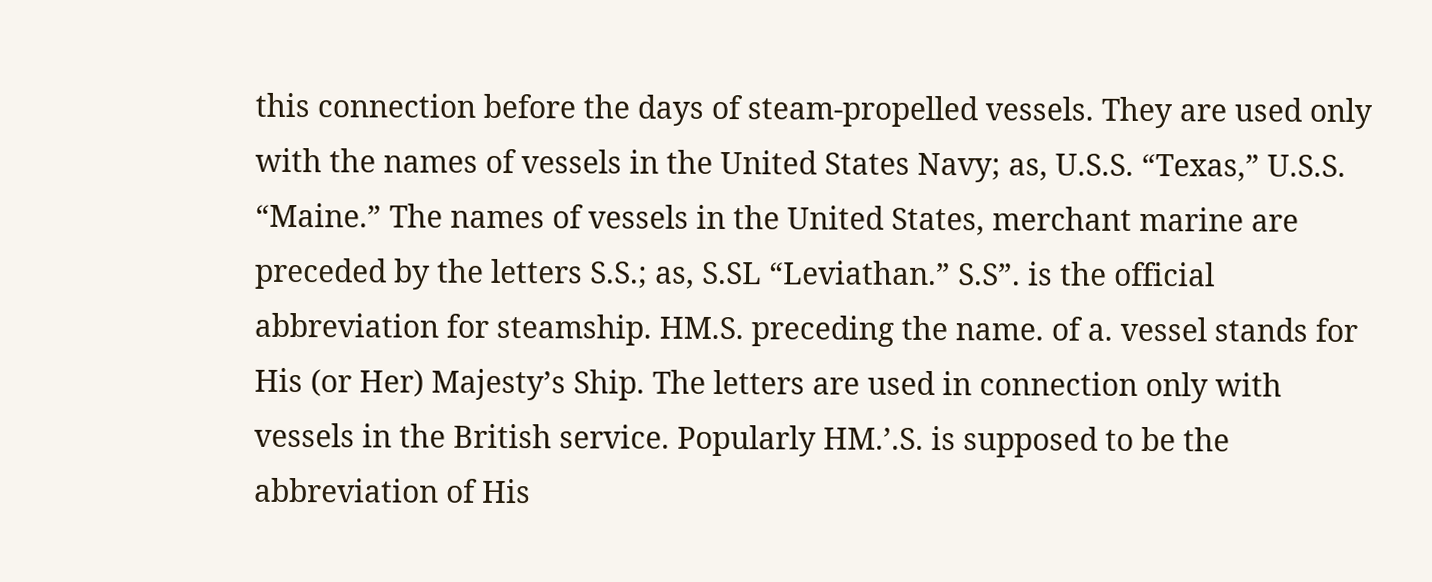this connection before the days of steam-propelled vessels. They are used only with the names of vessels in the United States Navy; as, U.S.S. “Texas,” U.S.S. “Maine.” The names of vessels in the United States, merchant marine are preceded by the letters S.S.; as, S.SL “Leviathan.” S.S”. is the official abbreviation for steamship. HM.S. preceding the name. of a. vessel stands for His (or Her) Majesty’s Ship. The letters are used in connection only with vessels in the British service. Popularly HM.’.S. is supposed to be the abbreviation of His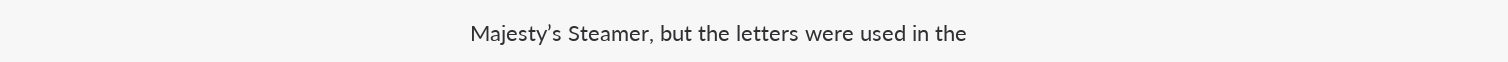Majesty’s Steamer, but the letters were used in the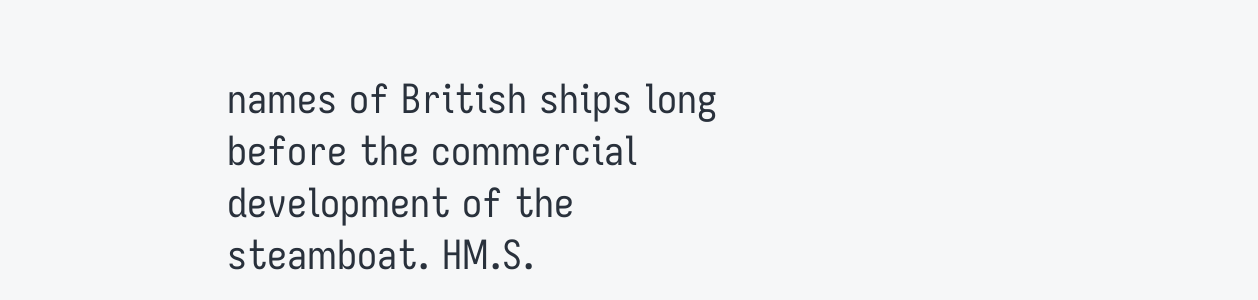names of British ships long before the commercial development of the steamboat. HM.S.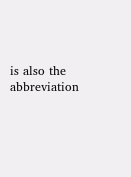is also the abbreviation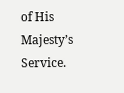of His Majesty’s Service.